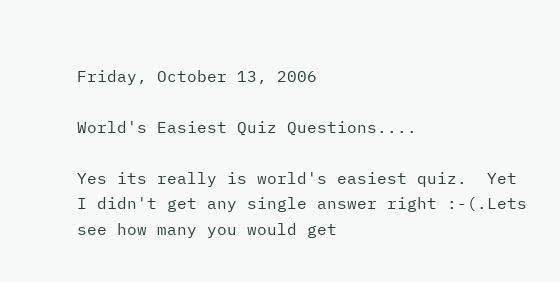Friday, October 13, 2006

World's Easiest Quiz Questions....

Yes its really is world's easiest quiz.  Yet I didn't get any single answer right :-(.Lets see how many you would get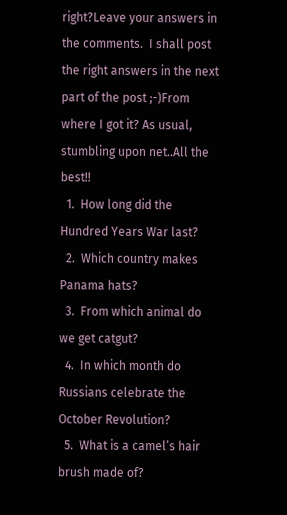right?Leave your answers in the comments.  I shall post the right answers in the next part of the post ;-)From where I got it? As usual, stumbling upon net..All the best!!
  1.  How long did the Hundred Years War last?
  2.  Which country makes Panama hats?
  3.  From which animal do we get catgut?
  4.  In which month do Russians celebrate the October Revolution?
  5.  What is a camel’s hair brush made of?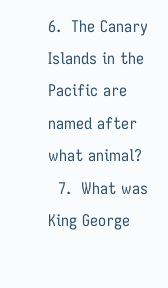6.  The Canary Islands in the Pacific are named after what animal?
  7.  What was King George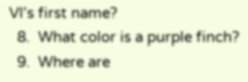VI’s first name?
  8.  What color is a purple finch?
  9.  Where are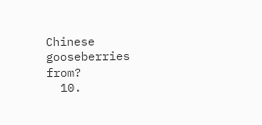Chinese gooseberries from?
  10.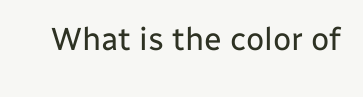What is the color of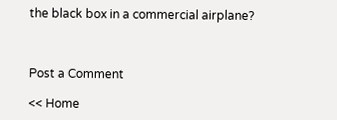the black box in a commercial airplane?



Post a Comment

<< Home